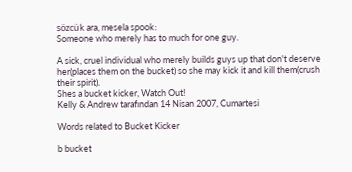sözcük ara, mesela spook:
Someone who merely has to much for one guy.

A sick, cruel individual who merely builds guys up that don't deserve her(places them on the bucket) so she may kick it and kill them(crush their spirit).
Shes a bucket kicker, Watch Out!
Kelly & Andrew tarafından 14 Nisan 2007, Cumartesi

Words related to Bucket Kicker

b bucket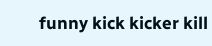funny kick kicker kill